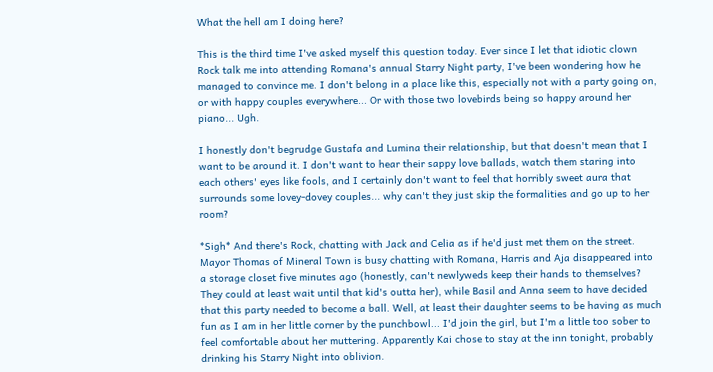What the hell am I doing here?

This is the third time I've asked myself this question today. Ever since I let that idiotic clown Rock talk me into attending Romana's annual Starry Night party, I've been wondering how he managed to convince me. I don't belong in a place like this, especially not with a party going on, or with happy couples everywhere... Or with those two lovebirds being so happy around her piano... Ugh.

I honestly don't begrudge Gustafa and Lumina their relationship, but that doesn't mean that I want to be around it. I don't want to hear their sappy love ballads, watch them staring into each others' eyes like fools, and I certainly don't want to feel that horribly sweet aura that surrounds some lovey-dovey couples... why can't they just skip the formalities and go up to her room?

*Sigh* And there's Rock, chatting with Jack and Celia as if he'd just met them on the street. Mayor Thomas of Mineral Town is busy chatting with Romana, Harris and Aja disappeared into a storage closet five minutes ago (honestly, can't newlyweds keep their hands to themselves? They could at least wait until that kid's outta her), while Basil and Anna seem to have decided that this party needed to become a ball. Well, at least their daughter seems to be having as much fun as I am in her little corner by the punchbowl... I'd join the girl, but I'm a little too sober to feel comfortable about her muttering. Apparently Kai chose to stay at the inn tonight, probably drinking his Starry Night into oblivion.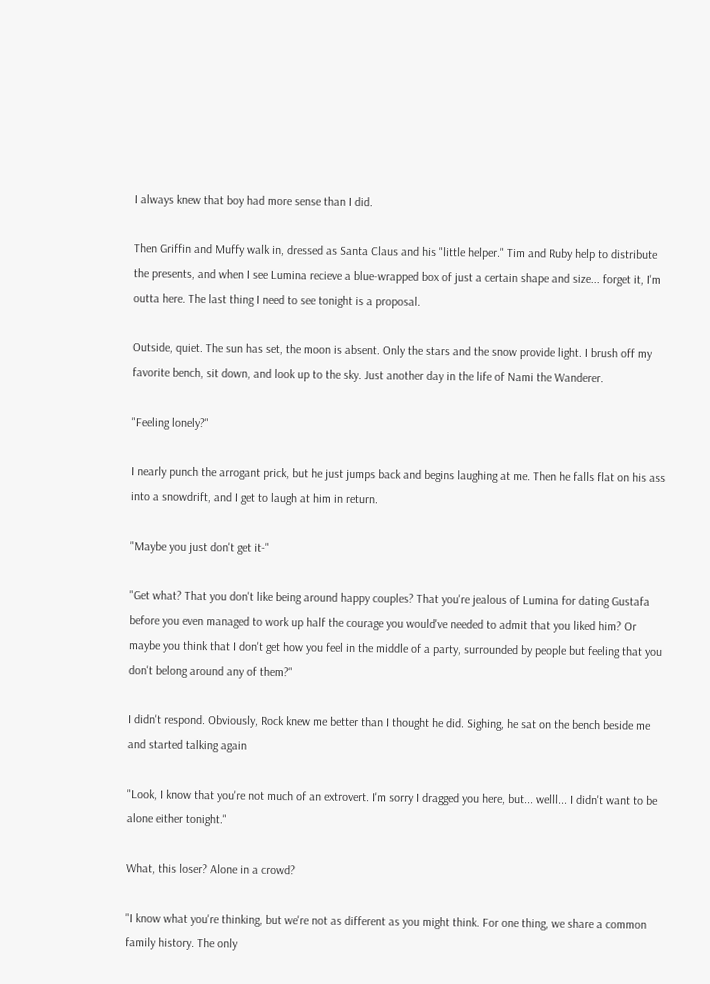I always knew that boy had more sense than I did.

Then Griffin and Muffy walk in, dressed as Santa Claus and his "little helper." Tim and Ruby help to distribute the presents, and when I see Lumina recieve a blue-wrapped box of just a certain shape and size... forget it, I'm outta here. The last thing I need to see tonight is a proposal.

Outside, quiet. The sun has set, the moon is absent. Only the stars and the snow provide light. I brush off my favorite bench, sit down, and look up to the sky. Just another day in the life of Nami the Wanderer.

"Feeling lonely?"

I nearly punch the arrogant prick, but he just jumps back and begins laughing at me. Then he falls flat on his ass into a snowdrift, and I get to laugh at him in return.

"Maybe you just don't get it-"

"Get what? That you don't like being around happy couples? That you're jealous of Lumina for dating Gustafa before you even managed to work up half the courage you would've needed to admit that you liked him? Or maybe you think that I don't get how you feel in the middle of a party, surrounded by people but feeling that you don't belong around any of them?"

I didn't respond. Obviously, Rock knew me better than I thought he did. Sighing, he sat on the bench beside me and started talking again

"Look, I know that you're not much of an extrovert. I'm sorry I dragged you here, but... welll... I didn't want to be alone either tonight."

What, this loser? Alone in a crowd?

"I know what you're thinking, but we're not as different as you might think. For one thing, we share a common family history. The only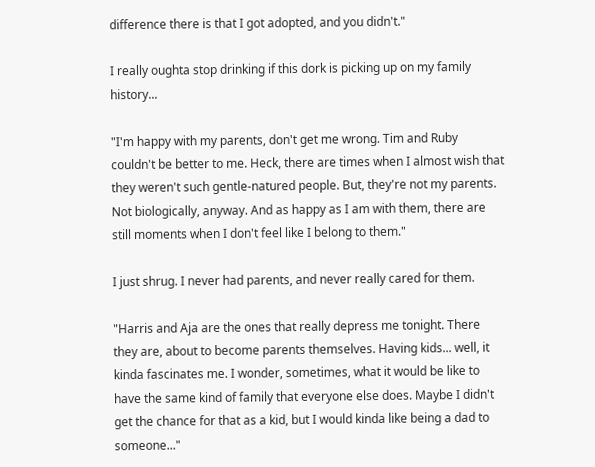difference there is that I got adopted, and you didn't."

I really oughta stop drinking if this dork is picking up on my family history...

"I'm happy with my parents, don't get me wrong. Tim and Ruby couldn't be better to me. Heck, there are times when I almost wish that they weren't such gentle-natured people. But, they're not my parents. Not biologically, anyway. And as happy as I am with them, there are still moments when I don't feel like I belong to them."

I just shrug. I never had parents, and never really cared for them.

"Harris and Aja are the ones that really depress me tonight. There they are, about to become parents themselves. Having kids... well, it kinda fascinates me. I wonder, sometimes, what it would be like to have the same kind of family that everyone else does. Maybe I didn't get the chance for that as a kid, but I would kinda like being a dad to someone..."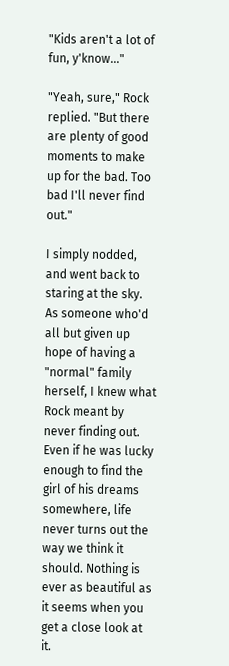"Kids aren't a lot of fun, y'know..."

"Yeah, sure," Rock replied. "But there are plenty of good moments to make up for the bad. Too bad I'll never find out."

I simply nodded, and went back to staring at the sky. As someone who'd all but given up hope of having a "normal" family herself, I knew what Rock meant by never finding out. Even if he was lucky enough to find the girl of his dreams somewhere, life never turns out the way we think it should. Nothing is ever as beautiful as it seems when you get a close look at it.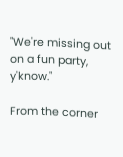"We're missing out on a fun party, y'know."

From the corner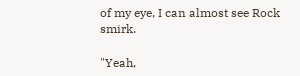of my eye, I can almost see Rock smirk.

"Yeah,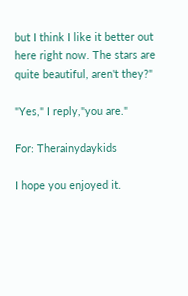but I think I like it better out here right now. The stars are quite beautiful, aren't they?"

"Yes," I reply,"you are."

For: Therainydaykids

I hope you enjoyed it.